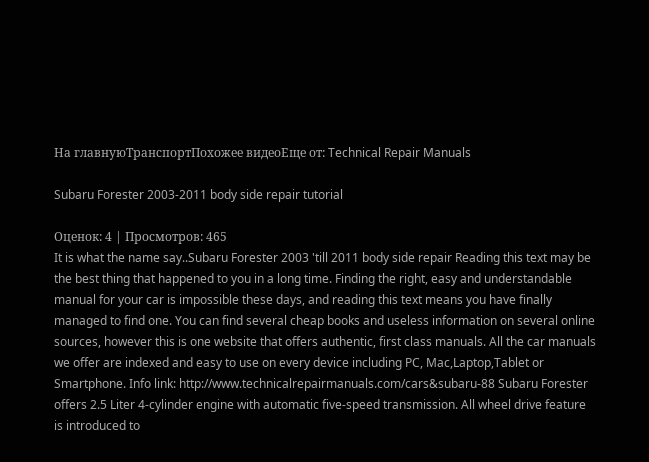На главнуюТранспортПохожее видеоЕще от: Technical Repair Manuals

Subaru Forester 2003-2011 body side repair tutorial

Оценок: 4 | Просмотров: 465
It is what the name say..Subaru Forester 2003 'till 2011 body side repair Reading this text may be the best thing that happened to you in a long time. Finding the right, easy and understandable manual for your car is impossible these days, and reading this text means you have finally managed to find one. You can find several cheap books and useless information on several online sources, however this is one website that offers authentic, first class manuals. All the car manuals we offer are indexed and easy to use on every device including PC, Mac,Laptop,Tablet or Smartphone. Info link: http://www.technicalrepairmanuals.com/cars&subaru-88 Subaru Forester offers 2.5 Liter 4-cylinder engine with automatic five-speed transmission. All wheel drive feature is introduced to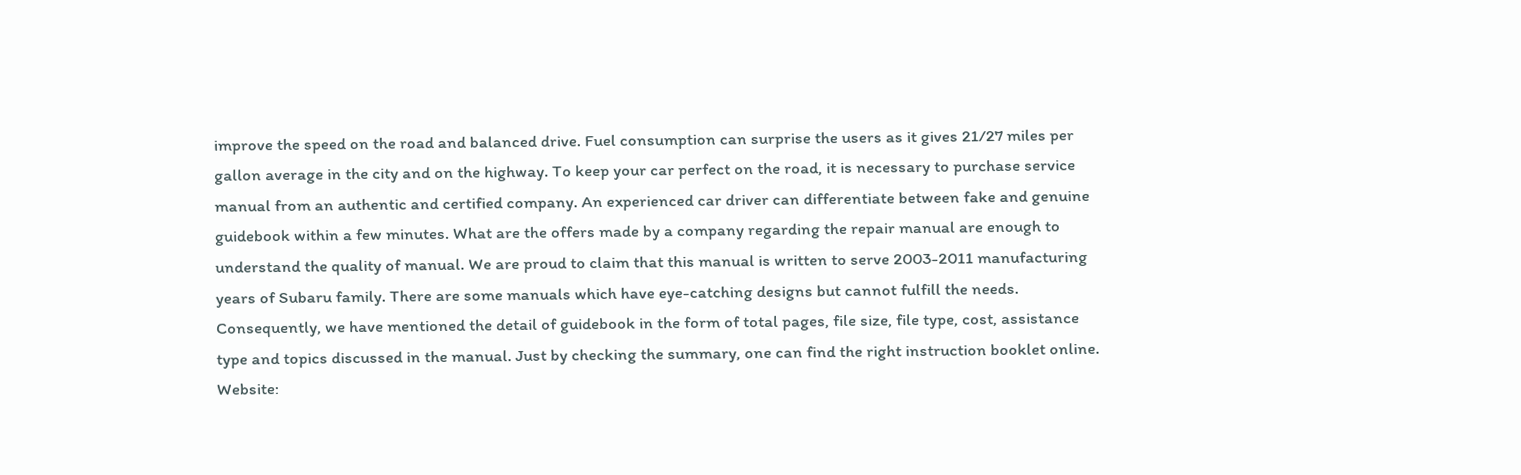improve the speed on the road and balanced drive. Fuel consumption can surprise the users as it gives 21/27 miles per gallon average in the city and on the highway. To keep your car perfect on the road, it is necessary to purchase service manual from an authentic and certified company. An experienced car driver can differentiate between fake and genuine guidebook within a few minutes. What are the offers made by a company regarding the repair manual are enough to understand the quality of manual. We are proud to claim that this manual is written to serve 2003-2011 manufacturing years of Subaru family. There are some manuals which have eye-catching designs but cannot fulfill the needs. Consequently, we have mentioned the detail of guidebook in the form of total pages, file size, file type, cost, assistance type and topics discussed in the manual. Just by checking the summary, one can find the right instruction booklet online. Website: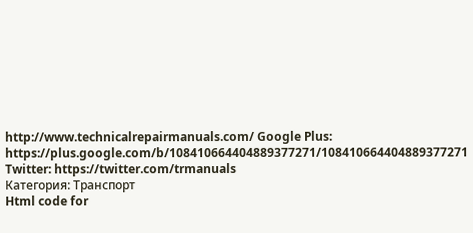http://www.technicalrepairmanuals.com/ Google Plus: https://plus.google.com/b/108410664404889377271/108410664404889377271 Twitter: https://twitter.com/trmanuals
Категория: Транспорт
Html code for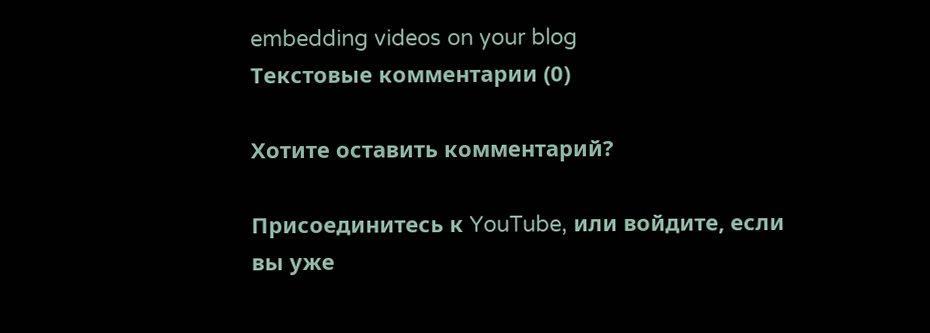embedding videos on your blog
Текстовые комментарии (0)

Хотите оставить комментарий?

Присоединитесь к YouTube, или войдите, если вы уже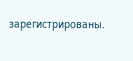зарегистрированы.